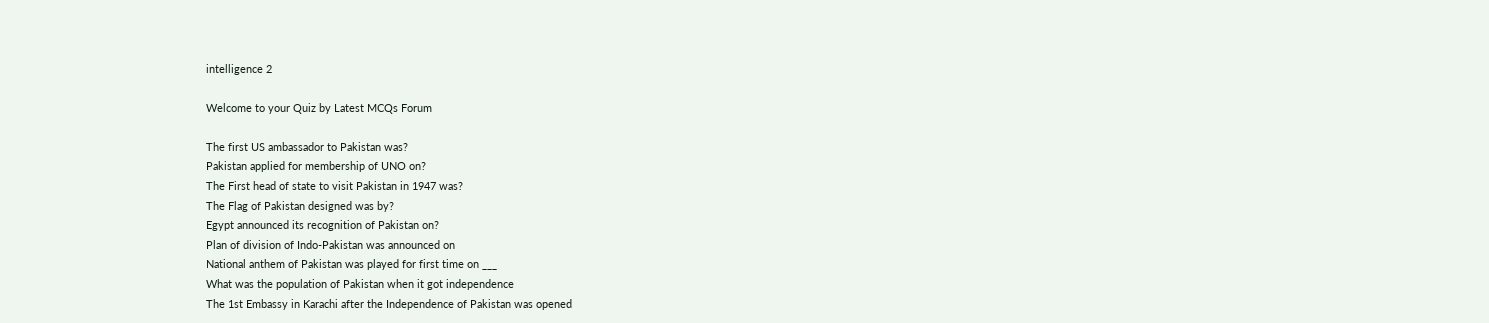intelligence 2

Welcome to your Quiz by Latest MCQs Forum

The first US ambassador to Pakistan was?
Pakistan applied for membership of UNO on?
The First head of state to visit Pakistan in 1947 was?
The Flag of Pakistan designed was by?
Egypt announced its recognition of Pakistan on?
Plan of division of Indo-Pakistan was announced on
National anthem of Pakistan was played for first time on ___
What was the population of Pakistan when it got independence
The 1st Embassy in Karachi after the Independence of Pakistan was opened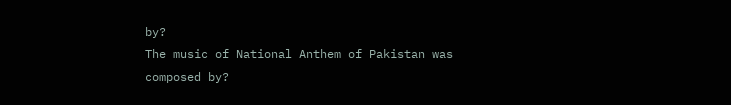by?
The music of National Anthem of Pakistan was composed by?